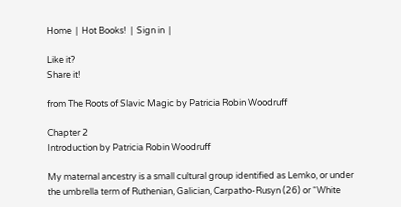Home  |  Hot Books!  |  Sign in  |

Like it?
Share it!

from The Roots of Slavic Magic by Patricia Robin Woodruff

Chapter 2
Introduction by Patricia Robin Woodruff

My maternal ancestry is a small cultural group identified as Lemko, or under the umbrella term of Ruthenian, Galician, Carpatho-Rusyn (26) or “White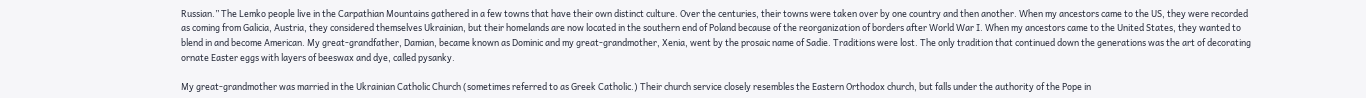Russian.” The Lemko people live in the Carpathian Mountains gathered in a few towns that have their own distinct culture. Over the centuries, their towns were taken over by one country and then another. When my ancestors came to the US, they were recorded as coming from Galicia, Austria, they considered themselves Ukrainian, but their homelands are now located in the southern end of Poland because of the reorganization of borders after World War I. When my ancestors came to the United States, they wanted to blend in and become American. My great-grandfather, Damian, became known as Dominic and my great-grandmother, Xenia, went by the prosaic name of Sadie. Traditions were lost. The only tradition that continued down the generations was the art of decorating ornate Easter eggs with layers of beeswax and dye, called pysanky.

My great-grandmother was married in the Ukrainian Catholic Church (sometimes referred to as Greek Catholic.) Their church service closely resembles the Eastern Orthodox church, but falls under the authority of the Pope in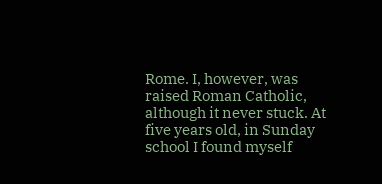Rome. I, however, was raised Roman Catholic, although it never stuck. At five years old, in Sunday school I found myself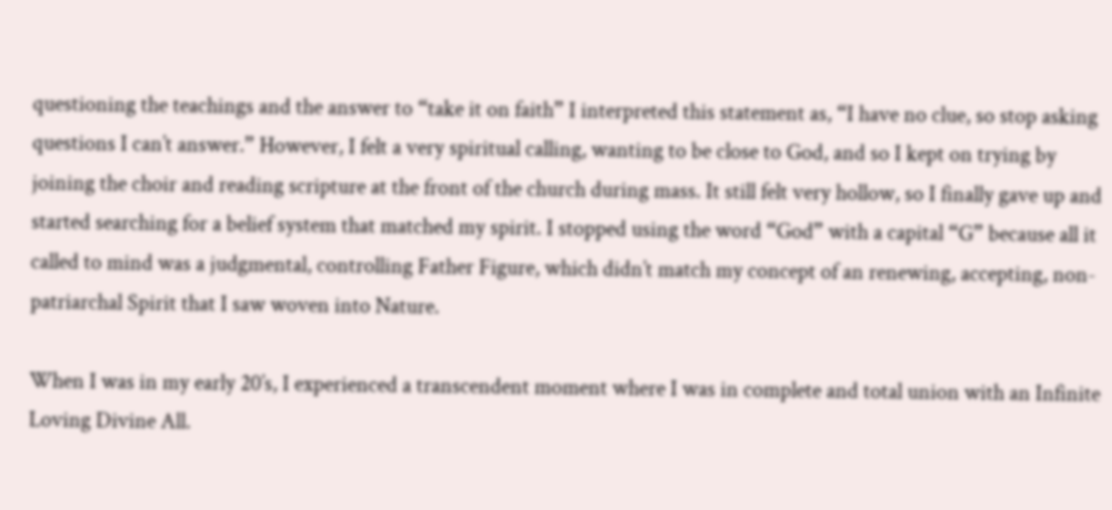questioning the teachings and the answer to “take it on faith” I interpreted this statement as, “I have no clue, so stop asking questions I can’t answer.” However, I felt a very spiritual calling, wanting to be close to God, and so I kept on trying by joining the choir and reading scripture at the front of the church during mass. It still felt very hollow, so I finally gave up and started searching for a belief system that matched my spirit. I stopped using the word “God” with a capital “G” because all it called to mind was a judgmental, controlling Father Figure, which didn’t match my concept of an renewing, accepting, non-patriarchal Spirit that I saw woven into Nature.

When I was in my early 20’s, I experienced a transcendent moment where I was in complete and total union with an Infinite Loving Divine All.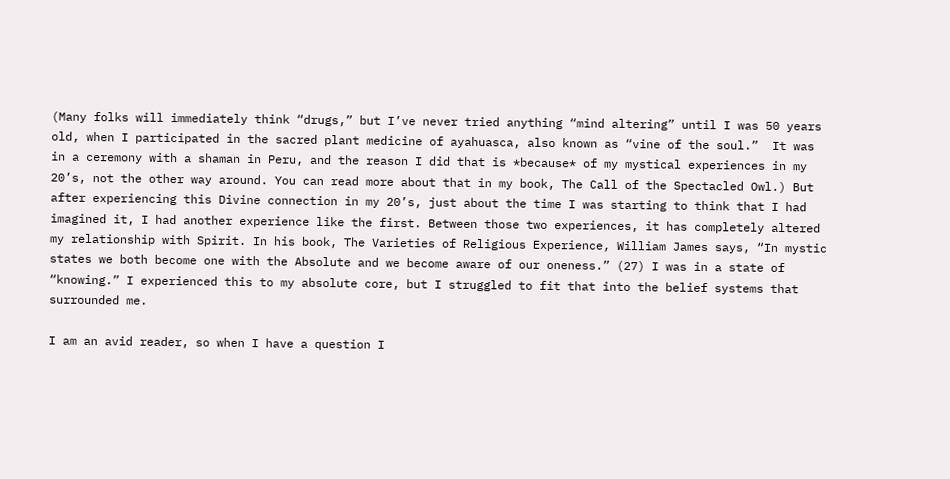(Many folks will immediately think “drugs,” but I’ve never tried anything “mind altering” until I was 50 years old, when I participated in the sacred plant medicine of ayahuasca, also known as “vine of the soul.”  It was in a ceremony with a shaman in Peru, and the reason I did that is *because* of my mystical experiences in my 20’s, not the other way around. You can read more about that in my book, The Call of the Spectacled Owl.) But after experiencing this Divine connection in my 20’s, just about the time I was starting to think that I had imagined it, I had another experience like the first. Between those two experiences, it has completely altered my relationship with Spirit. In his book, The Varieties of Religious Experience, William James says, “In mystic states we both become one with the Absolute and we become aware of our oneness.” (27) I was in a state of “knowing.” I experienced this to my absolute core, but I struggled to fit that into the belief systems that surrounded me.

I am an avid reader, so when I have a question I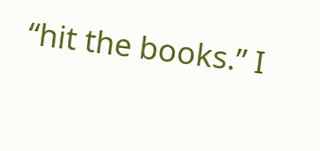“hit the books.” I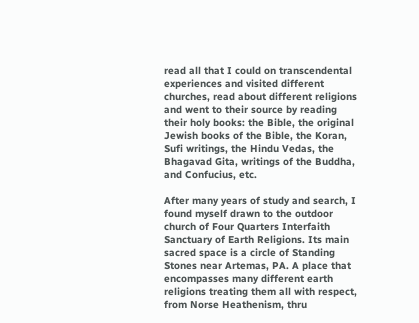read all that I could on transcendental experiences and visited different churches, read about different religions and went to their source by reading their holy books: the Bible, the original Jewish books of the Bible, the Koran, Sufi writings, the Hindu Vedas, the Bhagavad Gita, writings of the Buddha, and Confucius, etc.

After many years of study and search, I found myself drawn to the outdoor church of Four Quarters Interfaith Sanctuary of Earth Religions. Its main sacred space is a circle of Standing Stones near Artemas, PA. A place that encompasses many different earth religions treating them all with respect, from Norse Heathenism, thru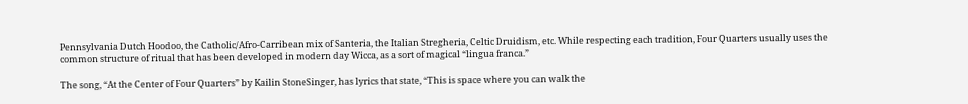Pennsylvania Dutch Hoodoo, the Catholic/Afro-Carribean mix of Santeria, the Italian Stregheria, Celtic Druidism, etc. While respecting each tradition, Four Quarters usually uses the common structure of ritual that has been developed in modern day Wicca, as a sort of magical “lingua franca.”

The song, “At the Center of Four Quarters” by Kailin StoneSinger, has lyrics that state, “This is space where you can walk the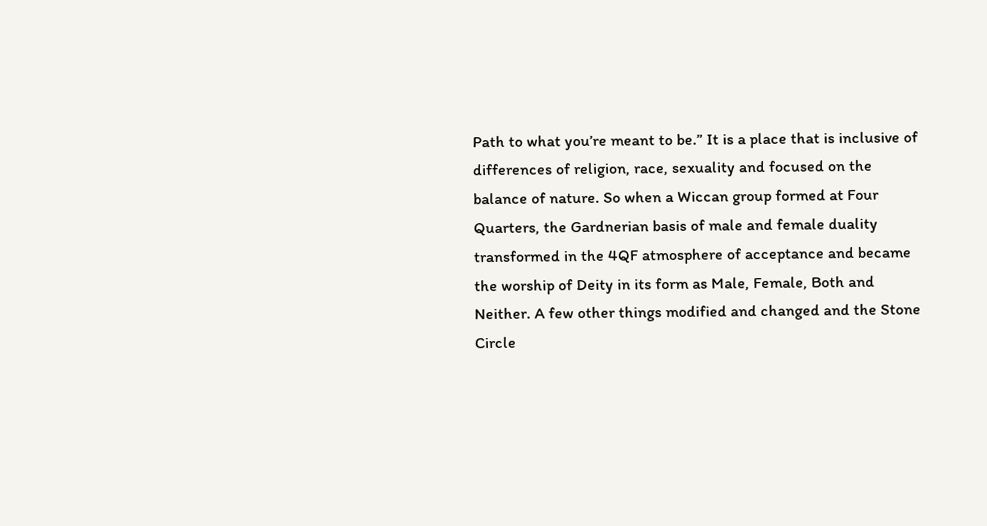Path to what you’re meant to be.” It is a place that is inclusive of differences of religion, race, sexuality and focused on the balance of nature. So when a Wiccan group formed at Four Quarters, the Gardnerian basis of male and female duality transformed in the 4QF atmosphere of acceptance and became the worship of Deity in its form as Male, Female, Both and Neither. A few other things modified and changed and the Stone Circle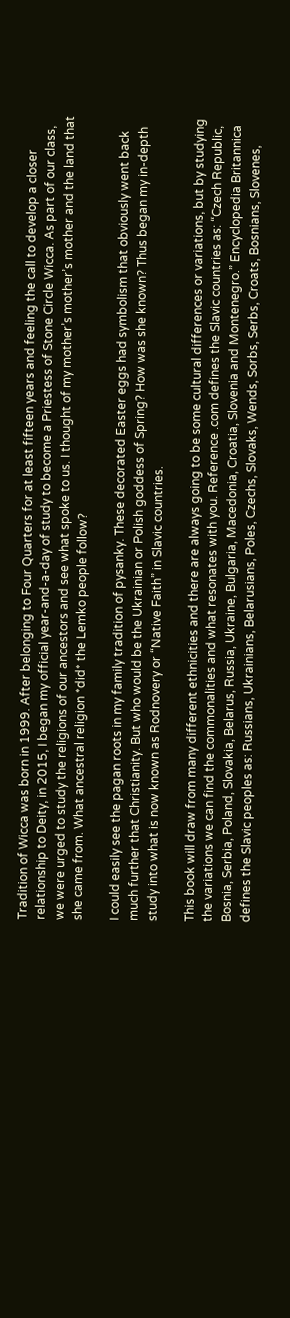Tradition of Wicca was born in 1999. After belonging to Four Quarters for at least fifteen years and feeling the call to develop a closer relationship to Deity, in 2015, I began my official year-and-a-day of study to become a Priestess of Stone Circle Wicca. As part of our class, we were urged to study the religions of our ancestors and see what spoke to us. I thought of my mother’s mother’s mother and the land that she came from. What ancestral religion *did* the Lemko people follow?

I could easily see the pagan roots in my family tradition of pysanky. These decorated Easter eggs had symbolism that obviously went back much further that Christianity. But who would be the Ukrainian or Polish goddess of Spring? How was she known? Thus began my in-depth study into what is now known as Rodnovery or “Native Faith” in Slavic countries.

This book will draw from many different ethnicities and there are always going to be some cultural differences or variations, but by studying the variations we can find the commonalities and what resonates with you. Reference .com defines the Slavic countries as: “Czech Republic, Bosnia, Serbia, Poland, Slovakia, Belarus, Russia, Ukraine, Bulgaria, Macedonia, Croatia, Slovenia and Montenegro.” Encyclopedia Britannica defines the Slavic peoples as: Russians, Ukrainians, Belarusians, Poles, Czechs, Slovaks, Wends, Sorbs, Serbs, Croats, Bosnians, Slovenes,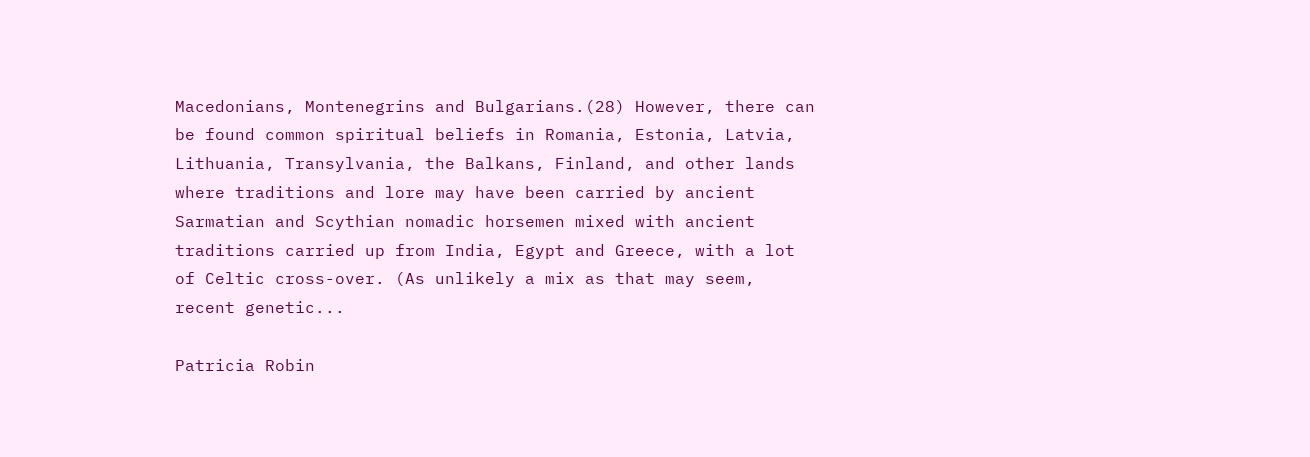Macedonians, Montenegrins and Bulgarians.(28) However, there can be found common spiritual beliefs in Romania, Estonia, Latvia, Lithuania, Transylvania, the Balkans, Finland, and other lands where traditions and lore may have been carried by ancient Sarmatian and Scythian nomadic horsemen mixed with ancient traditions carried up from India, Egypt and Greece, with a lot of Celtic cross-over. (As unlikely a mix as that may seem, recent genetic...

Patricia Robin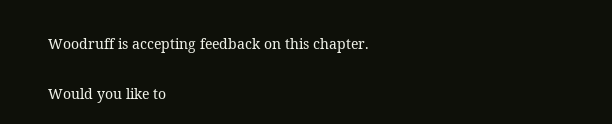Woodruff is accepting feedback on this chapter.

Would you like to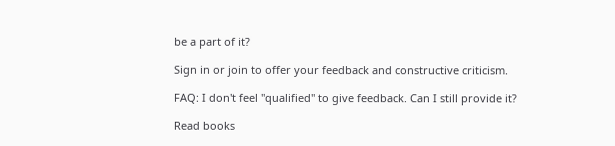be a part of it?

Sign in or join to offer your feedback and constructive criticism.

FAQ: I don't feel "qualified" to give feedback. Can I still provide it?

Read books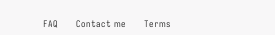FAQ      Contact me      Terms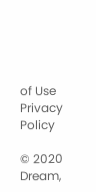of Use      Privacy Policy

© 2020 Dream,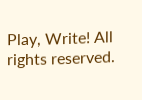Play, Write! All rights reserved.